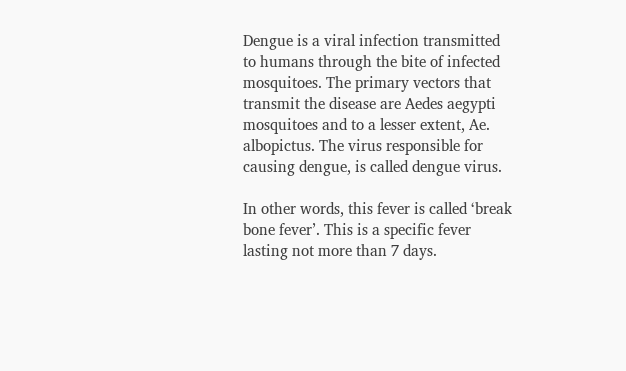Dengue is a viral infection transmitted to humans through the bite of infected mosquitoes. The primary vectors that transmit the disease are Aedes aegypti mosquitoes and to a lesser extent, Ae. albopictus. The virus responsible for causing dengue, is called dengue virus.

In other words, this fever is called ‘break bone fever’. This is a specific fever lasting not more than 7 days.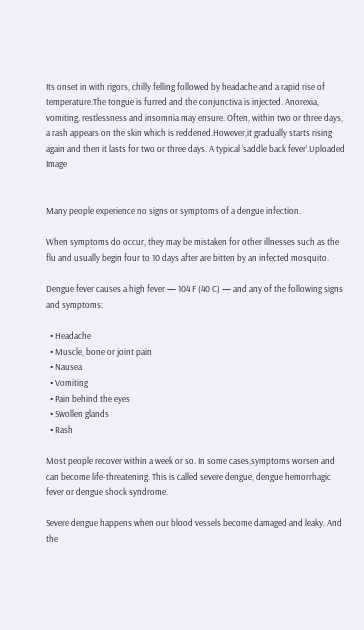Its onset in with rigors, chilly felling followed by headache and a rapid rise of temperature.The tongue is furred and the conjunctiva is injected. Anorexia, vomiting, restlessness and insomnia may ensure. Often, within two or three days, a rash appears on the skin which is reddened.However,it gradually starts rising again and then it lasts for two or three days. A typical ‘saddle back fever’.Uploaded Image


Many people experience no signs or symptoms of a dengue infection.

When symptoms do occur, they may be mistaken for other illnesses such as the flu and usually begin four to 10 days after are bitten by an infected mosquito.

Dengue fever causes a high fever — 104 F (40 C) — and any of the following signs and symptoms:

  • Headache
  • Muscle, bone or joint pain
  • Nausea
  • Vomiting
  • Pain behind the eyes
  • Swollen glands
  • Rash

Most people recover within a week or so. In some cases,symptoms worsen and can become life-threatening. This is called severe dengue, dengue hemorrhagic fever or dengue shock syndrome.

Severe dengue happens when our blood vessels become damaged and leaky. And the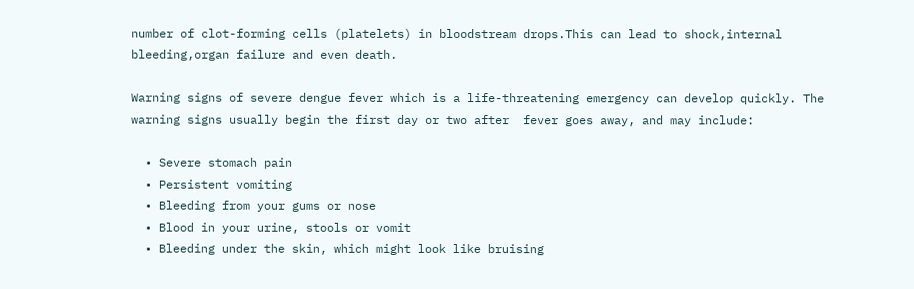number of clot-forming cells (platelets) in bloodstream drops.This can lead to shock,internal bleeding,organ failure and even death.

Warning signs of severe dengue fever which is a life-threatening emergency can develop quickly. The warning signs usually begin the first day or two after  fever goes away, and may include:

  • Severe stomach pain
  • Persistent vomiting
  • Bleeding from your gums or nose
  • Blood in your urine, stools or vomit
  • Bleeding under the skin, which might look like bruising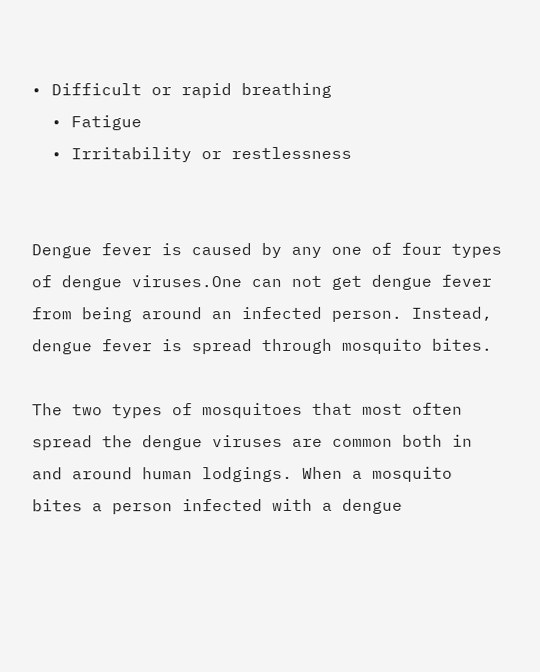• Difficult or rapid breathing
  • Fatigue
  • Irritability or restlessness


Dengue fever is caused by any one of four types of dengue viruses.One can not get dengue fever from being around an infected person. Instead, dengue fever is spread through mosquito bites.

The two types of mosquitoes that most often spread the dengue viruses are common both in and around human lodgings. When a mosquito bites a person infected with a dengue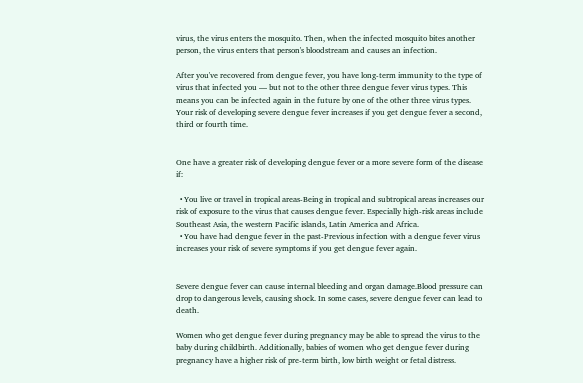virus, the virus enters the mosquito. Then, when the infected mosquito bites another person, the virus enters that person's bloodstream and causes an infection.

After you've recovered from dengue fever, you have long-term immunity to the type of virus that infected you — but not to the other three dengue fever virus types. This means you can be infected again in the future by one of the other three virus types. Your risk of developing severe dengue fever increases if you get dengue fever a second, third or fourth time.


One have a greater risk of developing dengue fever or a more severe form of the disease if:

  • You live or travel in tropical areas-Being in tropical and subtropical areas increases our risk of exposure to the virus that causes dengue fever. Especially high-risk areas include Southeast Asia, the western Pacific islands, Latin America and Africa.
  • You have had dengue fever in the past-Previous infection with a dengue fever virus increases your risk of severe symptoms if you get dengue fever again.


Severe dengue fever can cause internal bleeding and organ damage.Blood pressure can drop to dangerous levels, causing shock. In some cases, severe dengue fever can lead to death.

Women who get dengue fever during pregnancy may be able to spread the virus to the baby during childbirth. Additionally, babies of women who get dengue fever during pregnancy have a higher risk of pre-term birth, low birth weight or fetal distress.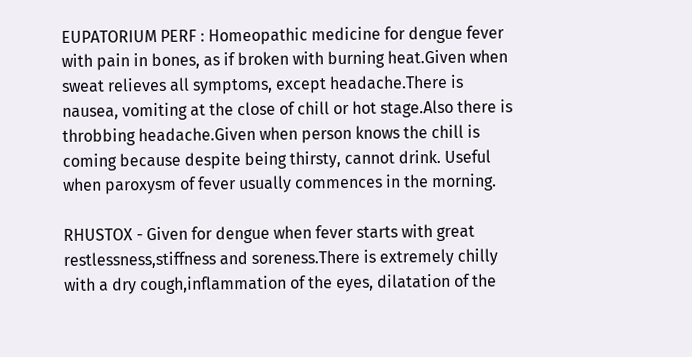EUPATORIUM PERF : Homeopathic medicine for dengue fever with pain in bones, as if broken with burning heat.Given when sweat relieves all symptoms, except headache.There is nausea, vomiting at the close of chill or hot stage.Also there is throbbing headache.Given when person knows the chill is coming because despite being thirsty, cannot drink. Useful when paroxysm of fever usually commences in the morning.

RHUSTOX - Given for dengue when fever starts with great restlessness,stiffness and soreness.There is extremely chilly with a dry cough,inflammation of the eyes, dilatation of the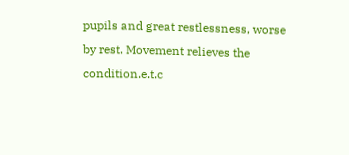pupils and great restlessness, worse by rest. Movement relieves the condition.e.t.c